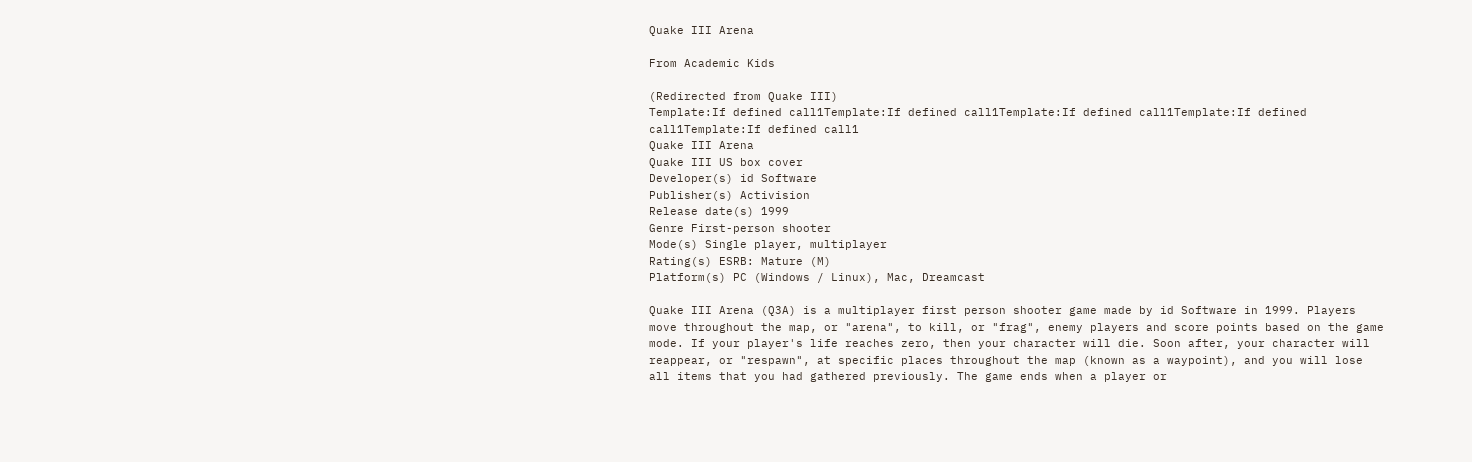Quake III Arena

From Academic Kids

(Redirected from Quake III)
Template:If defined call1Template:If defined call1Template:If defined call1Template:If defined call1Template:If defined call1
Quake III Arena
Quake III US box cover
Developer(s) id Software
Publisher(s) Activision
Release date(s) 1999
Genre First-person shooter
Mode(s) Single player, multiplayer
Rating(s) ESRB: Mature (M)
Platform(s) PC (Windows / Linux), Mac, Dreamcast

Quake III Arena (Q3A) is a multiplayer first person shooter game made by id Software in 1999. Players move throughout the map, or "arena", to kill, or "frag", enemy players and score points based on the game mode. If your player's life reaches zero, then your character will die. Soon after, your character will reappear, or "respawn", at specific places throughout the map (known as a waypoint), and you will lose all items that you had gathered previously. The game ends when a player or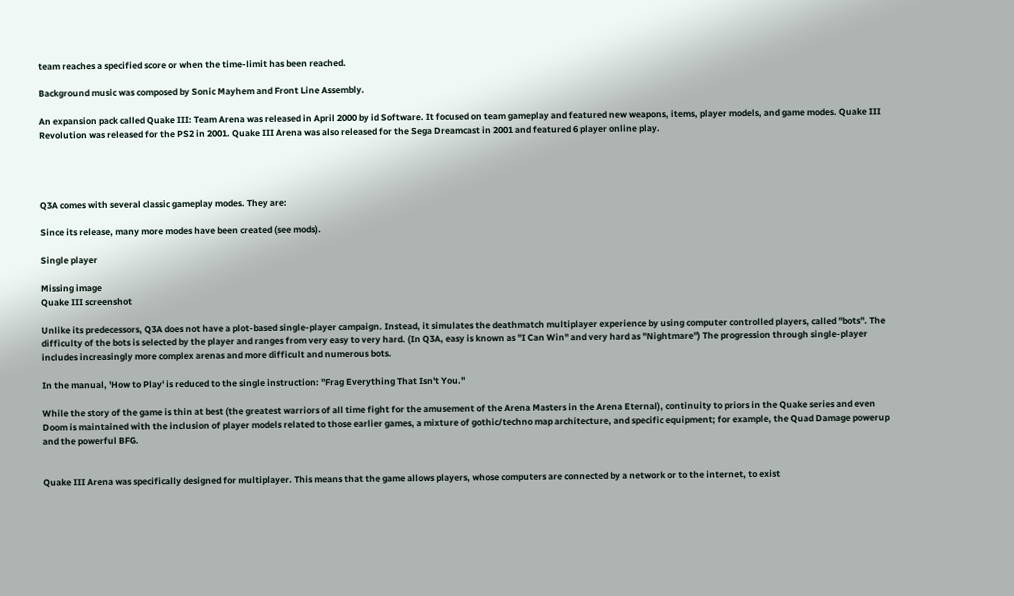team reaches a specified score or when the time-limit has been reached.

Background music was composed by Sonic Mayhem and Front Line Assembly.

An expansion pack called Quake III: Team Arena was released in April 2000 by id Software. It focused on team gameplay and featured new weapons, items, player models, and game modes. Quake III Revolution was released for the PS2 in 2001. Quake III Arena was also released for the Sega Dreamcast in 2001 and featured 6 player online play.




Q3A comes with several classic gameplay modes. They are:

Since its release, many more modes have been created (see mods).

Single player

Missing image
Quake III screenshot

Unlike its predecessors, Q3A does not have a plot-based single-player campaign. Instead, it simulates the deathmatch multiplayer experience by using computer controlled players, called "bots". The difficulty of the bots is selected by the player and ranges from very easy to very hard. (In Q3A, easy is known as "I Can Win" and very hard as "Nightmare") The progression through single-player includes increasingly more complex arenas and more difficult and numerous bots.

In the manual, 'How to Play' is reduced to the single instruction: "Frag Everything That Isn't You."

While the story of the game is thin at best (the greatest warriors of all time fight for the amusement of the Arena Masters in the Arena Eternal), continuity to priors in the Quake series and even Doom is maintained with the inclusion of player models related to those earlier games, a mixture of gothic/techno map architecture, and specific equipment; for example, the Quad Damage powerup and the powerful BFG.


Quake III Arena was specifically designed for multiplayer. This means that the game allows players, whose computers are connected by a network or to the internet, to exist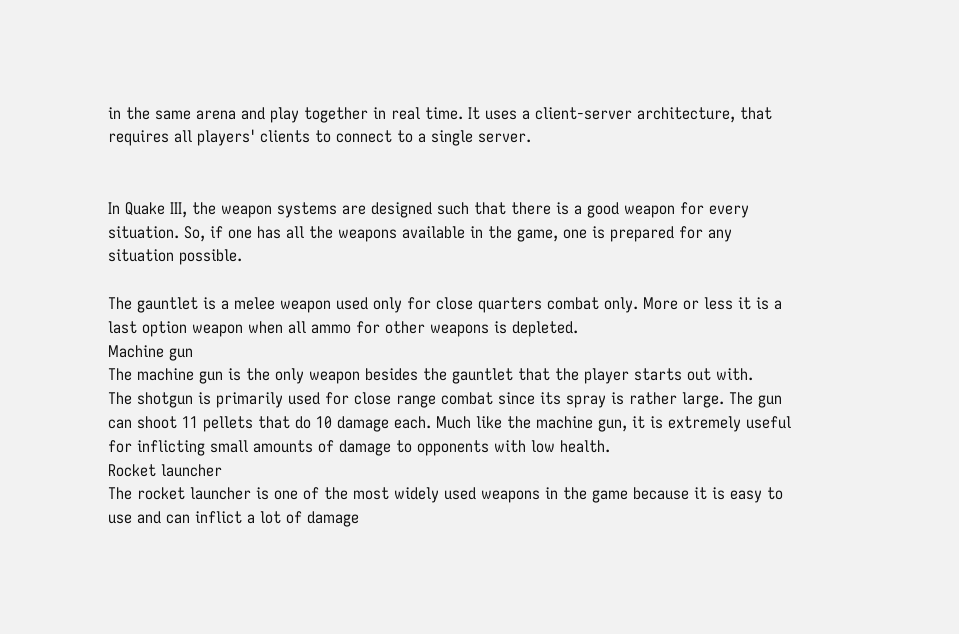in the same arena and play together in real time. It uses a client-server architecture, that requires all players' clients to connect to a single server.


In Quake III, the weapon systems are designed such that there is a good weapon for every situation. So, if one has all the weapons available in the game, one is prepared for any situation possible.

The gauntlet is a melee weapon used only for close quarters combat only. More or less it is a last option weapon when all ammo for other weapons is depleted.
Machine gun
The machine gun is the only weapon besides the gauntlet that the player starts out with.
The shotgun is primarily used for close range combat since its spray is rather large. The gun can shoot 11 pellets that do 10 damage each. Much like the machine gun, it is extremely useful for inflicting small amounts of damage to opponents with low health.
Rocket launcher
The rocket launcher is one of the most widely used weapons in the game because it is easy to use and can inflict a lot of damage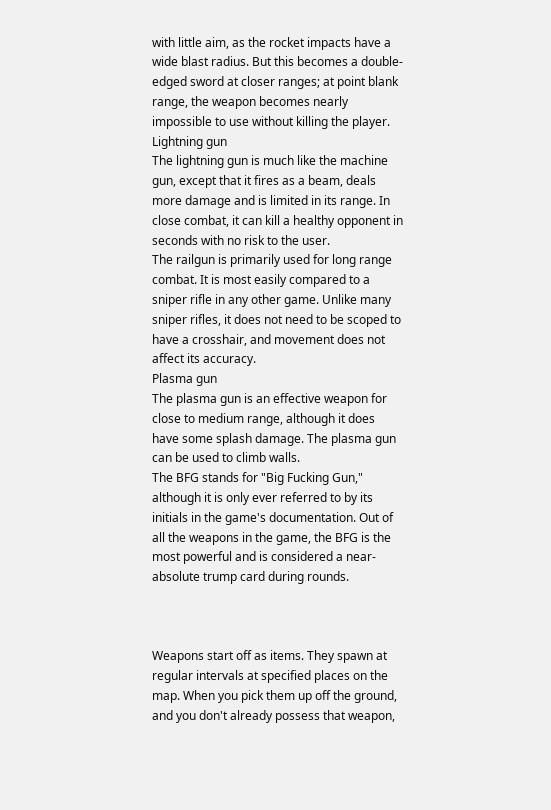with little aim, as the rocket impacts have a wide blast radius. But this becomes a double-edged sword at closer ranges; at point blank range, the weapon becomes nearly impossible to use without killing the player.
Lightning gun
The lightning gun is much like the machine gun, except that it fires as a beam, deals more damage and is limited in its range. In close combat, it can kill a healthy opponent in seconds with no risk to the user.
The railgun is primarily used for long range combat. It is most easily compared to a sniper rifle in any other game. Unlike many sniper rifles, it does not need to be scoped to have a crosshair, and movement does not affect its accuracy.
Plasma gun
The plasma gun is an effective weapon for close to medium range, although it does have some splash damage. The plasma gun can be used to climb walls.
The BFG stands for "Big Fucking Gun," although it is only ever referred to by its initials in the game's documentation. Out of all the weapons in the game, the BFG is the most powerful and is considered a near-absolute trump card during rounds.



Weapons start off as items. They spawn at regular intervals at specified places on the map. When you pick them up off the ground, and you don't already possess that weapon,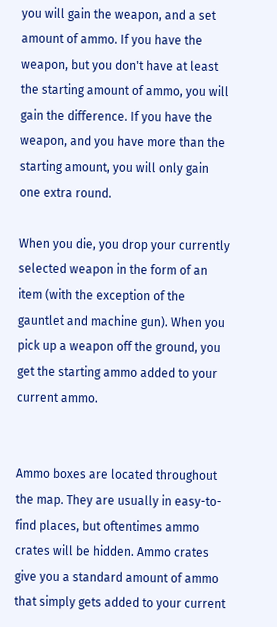you will gain the weapon, and a set amount of ammo. If you have the weapon, but you don't have at least the starting amount of ammo, you will gain the difference. If you have the weapon, and you have more than the starting amount, you will only gain one extra round.

When you die, you drop your currently selected weapon in the form of an item (with the exception of the gauntlet and machine gun). When you pick up a weapon off the ground, you get the starting ammo added to your current ammo.


Ammo boxes are located throughout the map. They are usually in easy-to- find places, but oftentimes ammo crates will be hidden. Ammo crates give you a standard amount of ammo that simply gets added to your current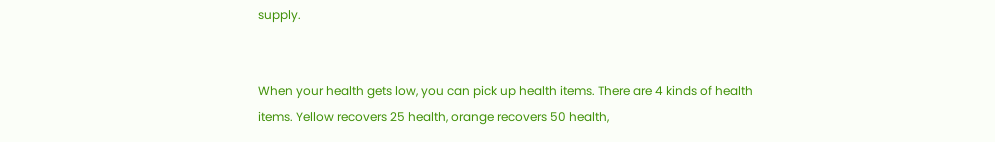supply.


When your health gets low, you can pick up health items. There are 4 kinds of health items. Yellow recovers 25 health, orange recovers 50 health,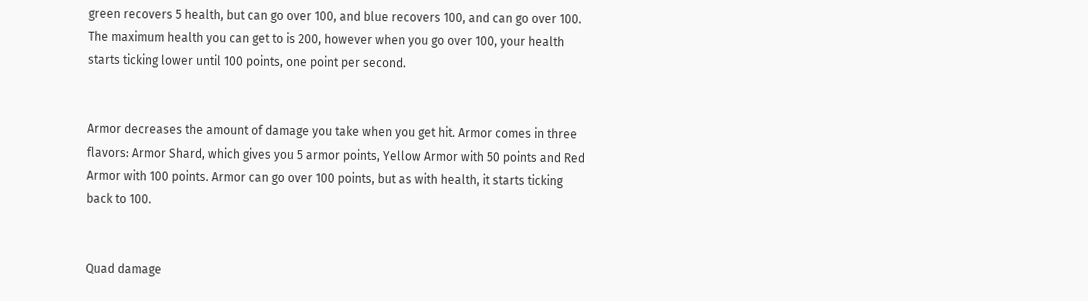green recovers 5 health, but can go over 100, and blue recovers 100, and can go over 100. The maximum health you can get to is 200, however when you go over 100, your health starts ticking lower until 100 points, one point per second.


Armor decreases the amount of damage you take when you get hit. Armor comes in three flavors: Armor Shard, which gives you 5 armor points, Yellow Armor with 50 points and Red Armor with 100 points. Armor can go over 100 points, but as with health, it starts ticking back to 100.


Quad damage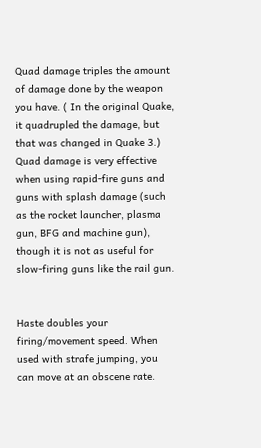Quad damage triples the amount of damage done by the weapon you have. ( In the original Quake, it quadrupled the damage, but that was changed in Quake 3.) Quad damage is very effective when using rapid-fire guns and guns with splash damage (such as the rocket launcher, plasma gun, BFG and machine gun), though it is not as useful for slow-firing guns like the rail gun.


Haste doubles your firing/movement speed. When used with strafe jumping, you can move at an obscene rate.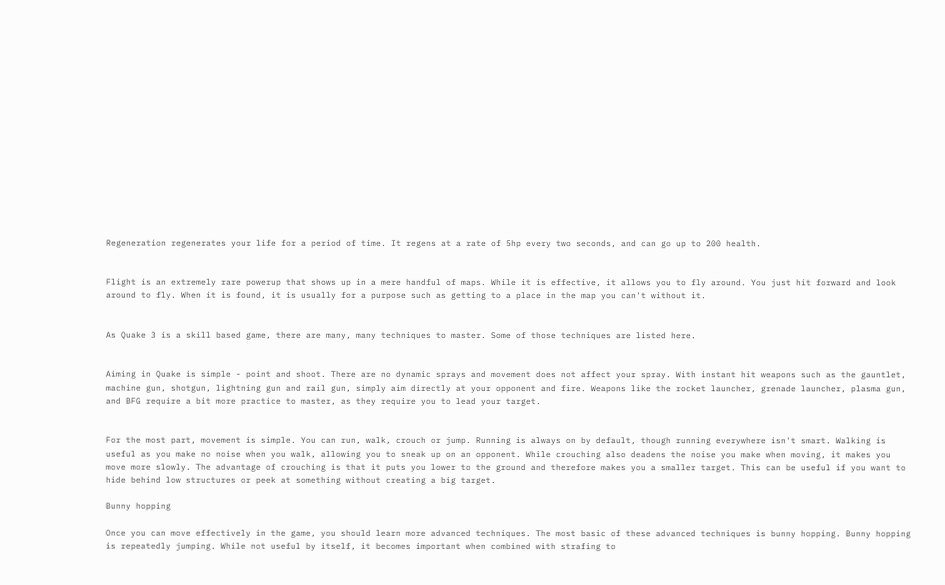Regeneration regenerates your life for a period of time. It regens at a rate of 5hp every two seconds, and can go up to 200 health.


Flight is an extremely rare powerup that shows up in a mere handful of maps. While it is effective, it allows you to fly around. You just hit forward and look around to fly. When it is found, it is usually for a purpose such as getting to a place in the map you can't without it.


As Quake 3 is a skill based game, there are many, many techniques to master. Some of those techniques are listed here.


Aiming in Quake is simple - point and shoot. There are no dynamic sprays and movement does not affect your spray. With instant hit weapons such as the gauntlet, machine gun, shotgun, lightning gun and rail gun, simply aim directly at your opponent and fire. Weapons like the rocket launcher, grenade launcher, plasma gun, and BFG require a bit more practice to master, as they require you to lead your target.


For the most part, movement is simple. You can run, walk, crouch or jump. Running is always on by default, though running everywhere isn't smart. Walking is useful as you make no noise when you walk, allowing you to sneak up on an opponent. While crouching also deadens the noise you make when moving, it makes you move more slowly. The advantage of crouching is that it puts you lower to the ground and therefore makes you a smaller target. This can be useful if you want to hide behind low structures or peek at something without creating a big target.

Bunny hopping

Once you can move effectively in the game, you should learn more advanced techniques. The most basic of these advanced techniques is bunny hopping. Bunny hopping is repeatedly jumping. While not useful by itself, it becomes important when combined with strafing to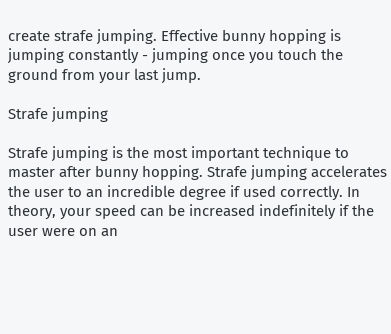create strafe jumping. Effective bunny hopping is jumping constantly - jumping once you touch the ground from your last jump.

Strafe jumping

Strafe jumping is the most important technique to master after bunny hopping. Strafe jumping accelerates the user to an incredible degree if used correctly. In theory, your speed can be increased indefinitely if the user were on an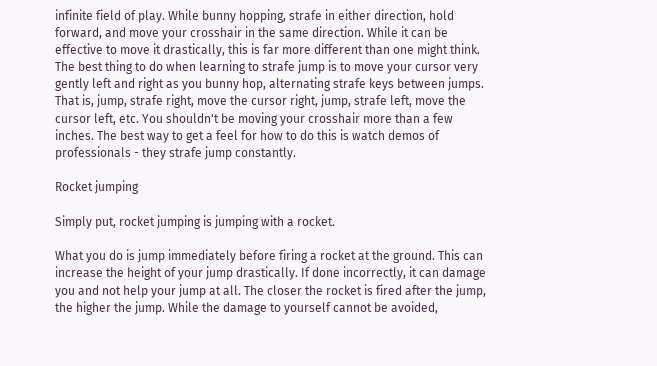infinite field of play. While bunny hopping, strafe in either direction, hold forward, and move your crosshair in the same direction. While it can be effective to move it drastically, this is far more different than one might think. The best thing to do when learning to strafe jump is to move your cursor very gently left and right as you bunny hop, alternating strafe keys between jumps. That is, jump, strafe right, move the cursor right, jump, strafe left, move the cursor left, etc. You shouldn't be moving your crosshair more than a few inches. The best way to get a feel for how to do this is watch demos of professionals - they strafe jump constantly.

Rocket jumping

Simply put, rocket jumping is jumping with a rocket.

What you do is jump immediately before firing a rocket at the ground. This can increase the height of your jump drastically. If done incorrectly, it can damage you and not help your jump at all. The closer the rocket is fired after the jump, the higher the jump. While the damage to yourself cannot be avoided,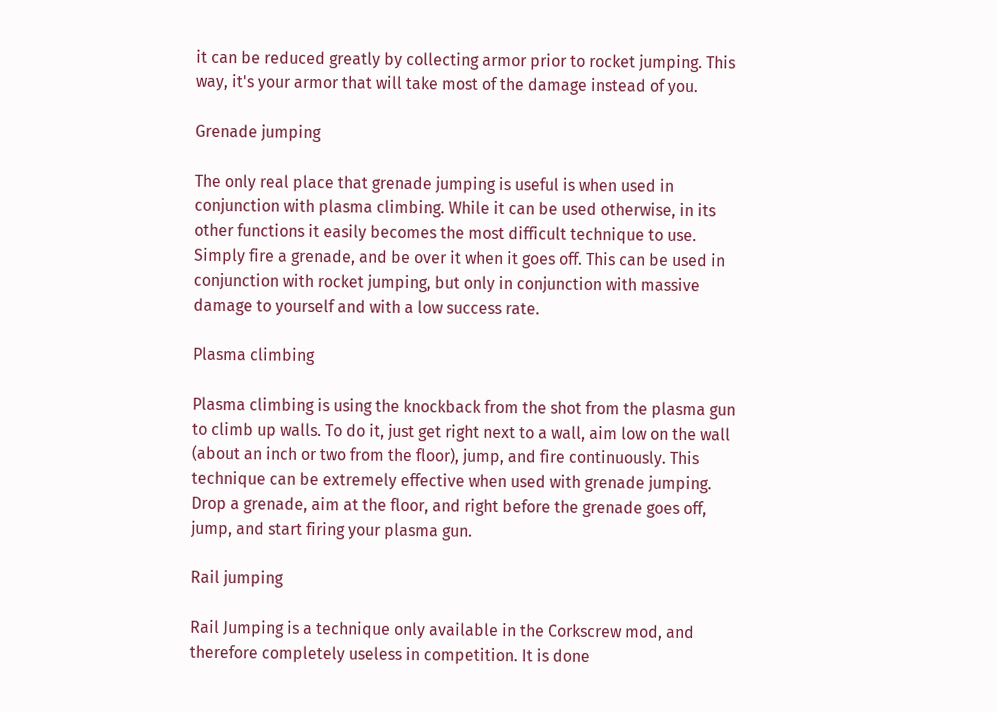it can be reduced greatly by collecting armor prior to rocket jumping. This way, it's your armor that will take most of the damage instead of you.

Grenade jumping

The only real place that grenade jumping is useful is when used in conjunction with plasma climbing. While it can be used otherwise, in its other functions it easily becomes the most difficult technique to use. Simply fire a grenade, and be over it when it goes off. This can be used in conjunction with rocket jumping, but only in conjunction with massive damage to yourself and with a low success rate.

Plasma climbing

Plasma climbing is using the knockback from the shot from the plasma gun to climb up walls. To do it, just get right next to a wall, aim low on the wall (about an inch or two from the floor), jump, and fire continuously. This technique can be extremely effective when used with grenade jumping. Drop a grenade, aim at the floor, and right before the grenade goes off, jump, and start firing your plasma gun.

Rail jumping

Rail Jumping is a technique only available in the Corkscrew mod, and therefore completely useless in competition. It is done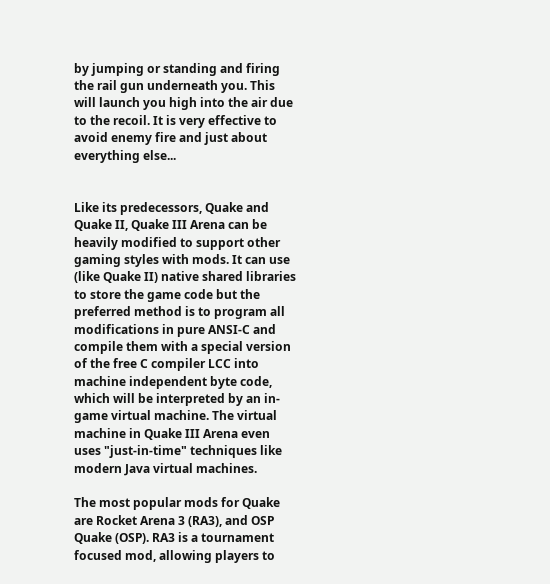by jumping or standing and firing the rail gun underneath you. This will launch you high into the air due to the recoil. It is very effective to avoid enemy fire and just about everything else...


Like its predecessors, Quake and Quake II, Quake III Arena can be heavily modified to support other gaming styles with mods. It can use (like Quake II) native shared libraries to store the game code but the preferred method is to program all modifications in pure ANSI-C and compile them with a special version of the free C compiler LCC into machine independent byte code, which will be interpreted by an in-game virtual machine. The virtual machine in Quake III Arena even uses "just-in-time" techniques like modern Java virtual machines.

The most popular mods for Quake are Rocket Arena 3 (RA3), and OSP Quake (OSP). RA3 is a tournament focused mod, allowing players to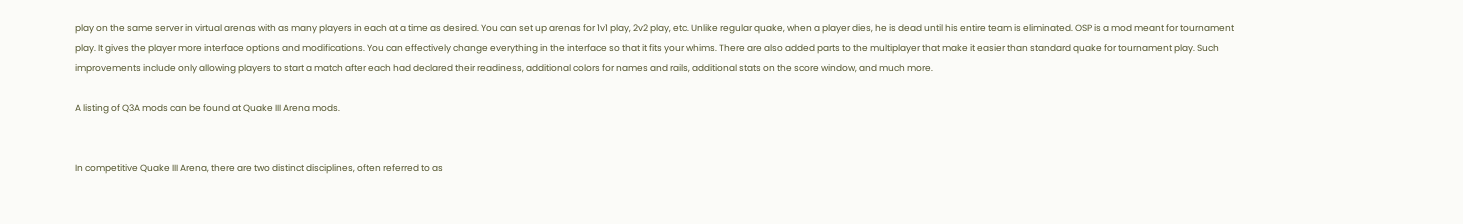play on the same server in virtual arenas with as many players in each at a time as desired. You can set up arenas for 1v1 play, 2v2 play, etc. Unlike regular quake, when a player dies, he is dead until his entire team is eliminated. OSP is a mod meant for tournament play. It gives the player more interface options and modifications. You can effectively change everything in the interface so that it fits your whims. There are also added parts to the multiplayer that make it easier than standard quake for tournament play. Such improvements include only allowing players to start a match after each had declared their readiness, additional colors for names and rails, additional stats on the score window, and much more.

A listing of Q3A mods can be found at Quake III Arena mods.


In competitive Quake III Arena, there are two distinct disciplines, often referred to as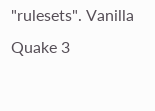"rulesets". Vanilla Quake 3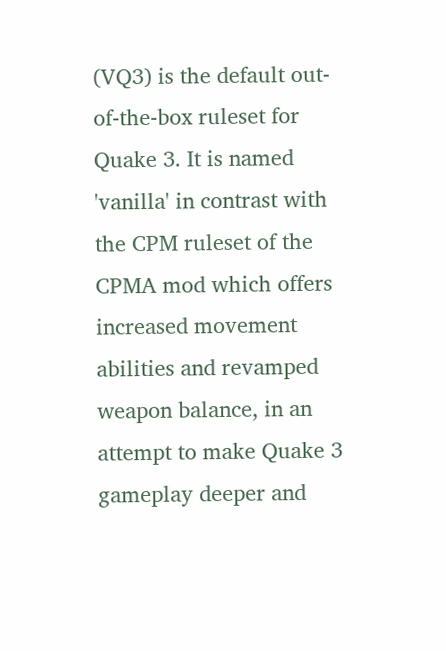(VQ3) is the default out-of-the-box ruleset for Quake 3. It is named 'vanilla' in contrast with the CPM ruleset of the CPMA mod which offers increased movement abilities and revamped weapon balance, in an attempt to make Quake 3 gameplay deeper and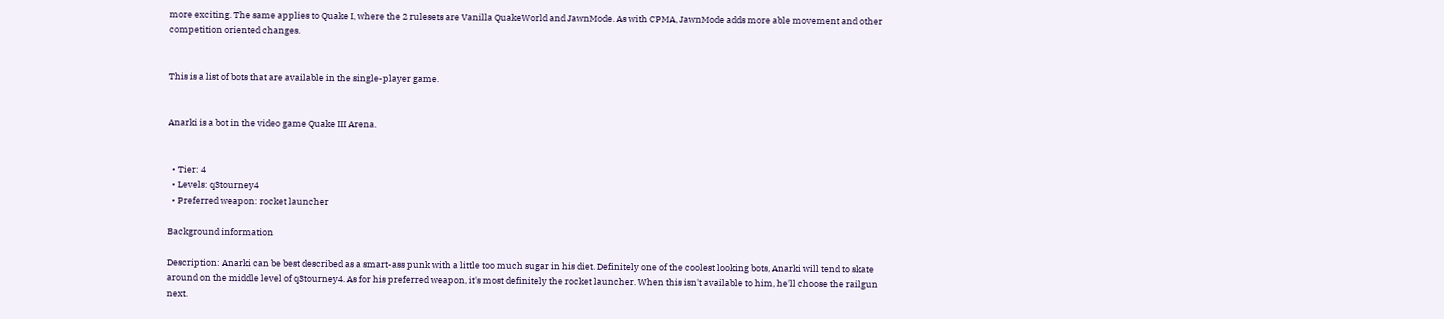more exciting. The same applies to Quake I, where the 2 rulesets are Vanilla QuakeWorld and JawnMode. As with CPMA, JawnMode adds more able movement and other competition oriented changes.


This is a list of bots that are available in the single-player game.


Anarki is a bot in the video game Quake III Arena.


  • Tier: 4
  • Levels: q3tourney4
  • Preferred weapon: rocket launcher

Background information

Description: Anarki can be best described as a smart-ass punk with a little too much sugar in his diet. Definitely one of the coolest looking bots, Anarki will tend to skate around on the middle level of q3tourney4. As for his preferred weapon, it's most definitely the rocket launcher. When this isn't available to him, he'll choose the railgun next.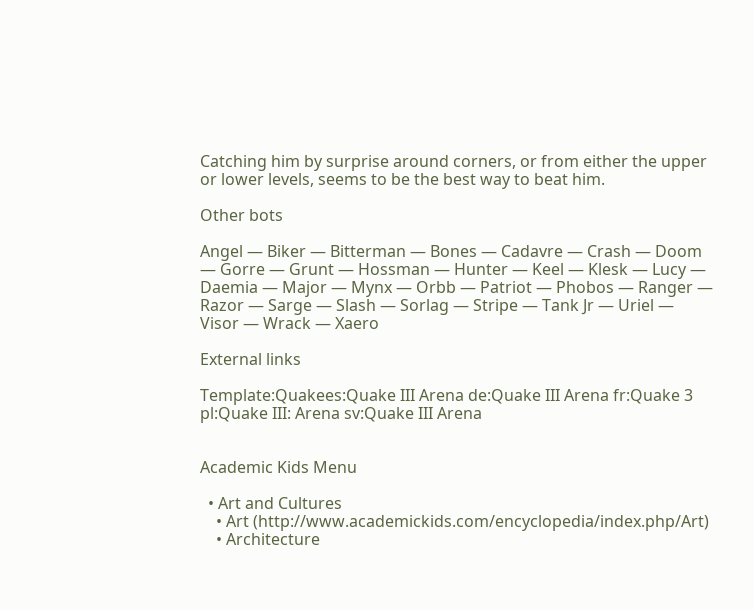Catching him by surprise around corners, or from either the upper or lower levels, seems to be the best way to beat him.

Other bots

Angel — Biker — Bitterman — Bones — Cadavre — Crash — Doom — Gorre — Grunt — Hossman — Hunter — Keel — Klesk — Lucy — Daemia — Major — Mynx — Orbb — Patriot — Phobos — Ranger — Razor — Sarge — Slash — Sorlag — Stripe — Tank Jr — Uriel — Visor — Wrack — Xaero

External links

Template:Quakees:Quake III Arena de:Quake III Arena fr:Quake 3 pl:Quake III: Arena sv:Quake III Arena


Academic Kids Menu

  • Art and Cultures
    • Art (http://www.academickids.com/encyclopedia/index.php/Art)
    • Architecture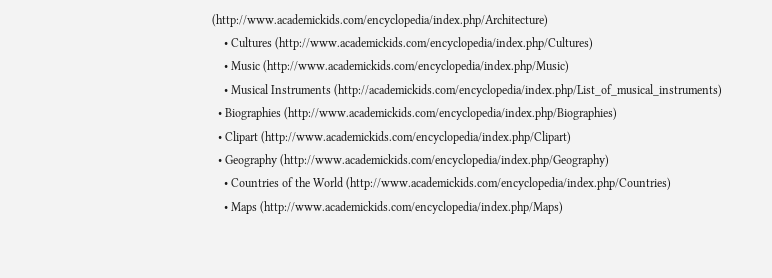(http://www.academickids.com/encyclopedia/index.php/Architecture)
    • Cultures (http://www.academickids.com/encyclopedia/index.php/Cultures)
    • Music (http://www.academickids.com/encyclopedia/index.php/Music)
    • Musical Instruments (http://academickids.com/encyclopedia/index.php/List_of_musical_instruments)
  • Biographies (http://www.academickids.com/encyclopedia/index.php/Biographies)
  • Clipart (http://www.academickids.com/encyclopedia/index.php/Clipart)
  • Geography (http://www.academickids.com/encyclopedia/index.php/Geography)
    • Countries of the World (http://www.academickids.com/encyclopedia/index.php/Countries)
    • Maps (http://www.academickids.com/encyclopedia/index.php/Maps)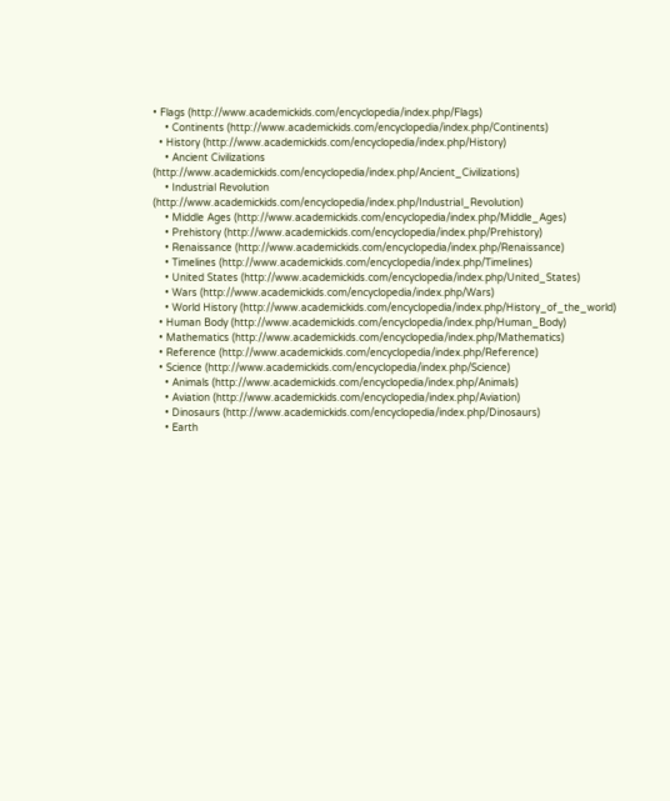• Flags (http://www.academickids.com/encyclopedia/index.php/Flags)
    • Continents (http://www.academickids.com/encyclopedia/index.php/Continents)
  • History (http://www.academickids.com/encyclopedia/index.php/History)
    • Ancient Civilizations (http://www.academickids.com/encyclopedia/index.php/Ancient_Civilizations)
    • Industrial Revolution (http://www.academickids.com/encyclopedia/index.php/Industrial_Revolution)
    • Middle Ages (http://www.academickids.com/encyclopedia/index.php/Middle_Ages)
    • Prehistory (http://www.academickids.com/encyclopedia/index.php/Prehistory)
    • Renaissance (http://www.academickids.com/encyclopedia/index.php/Renaissance)
    • Timelines (http://www.academickids.com/encyclopedia/index.php/Timelines)
    • United States (http://www.academickids.com/encyclopedia/index.php/United_States)
    • Wars (http://www.academickids.com/encyclopedia/index.php/Wars)
    • World History (http://www.academickids.com/encyclopedia/index.php/History_of_the_world)
  • Human Body (http://www.academickids.com/encyclopedia/index.php/Human_Body)
  • Mathematics (http://www.academickids.com/encyclopedia/index.php/Mathematics)
  • Reference (http://www.academickids.com/encyclopedia/index.php/Reference)
  • Science (http://www.academickids.com/encyclopedia/index.php/Science)
    • Animals (http://www.academickids.com/encyclopedia/index.php/Animals)
    • Aviation (http://www.academickids.com/encyclopedia/index.php/Aviation)
    • Dinosaurs (http://www.academickids.com/encyclopedia/index.php/Dinosaurs)
    • Earth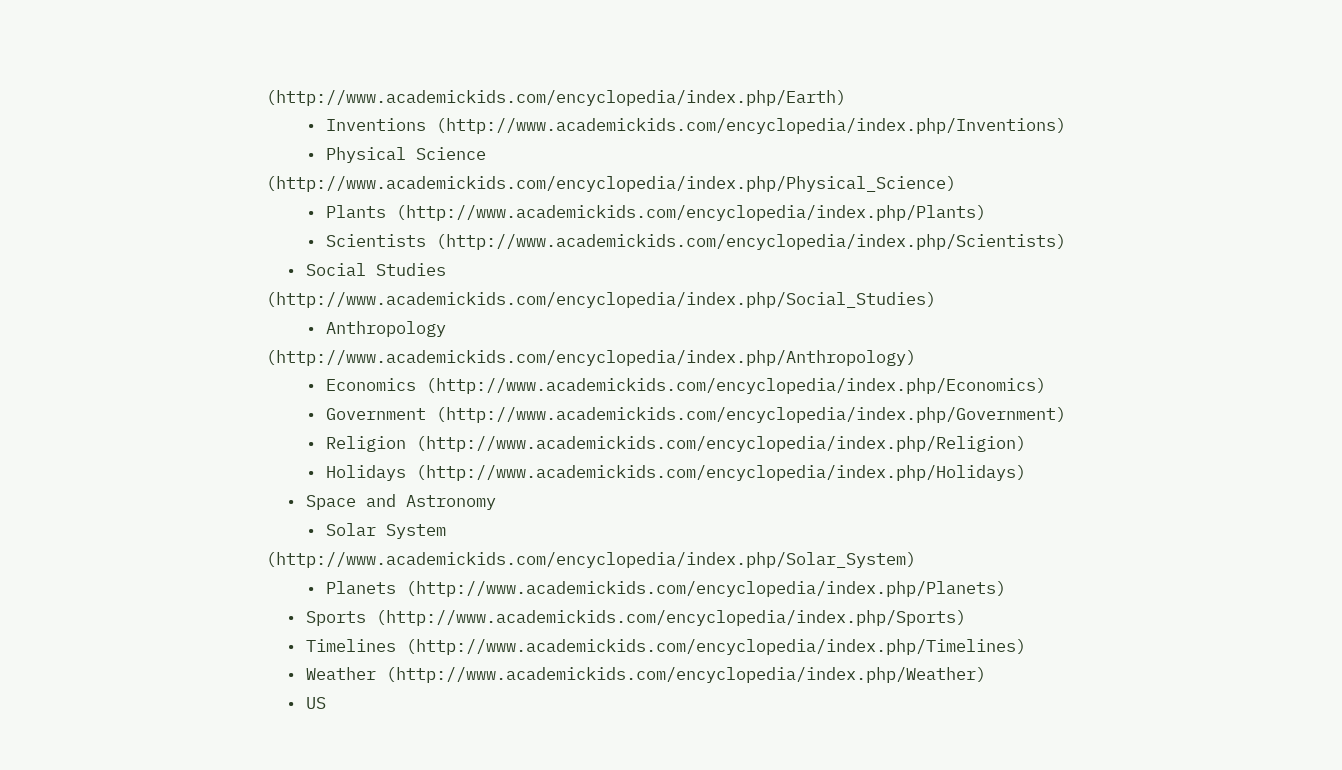(http://www.academickids.com/encyclopedia/index.php/Earth)
    • Inventions (http://www.academickids.com/encyclopedia/index.php/Inventions)
    • Physical Science (http://www.academickids.com/encyclopedia/index.php/Physical_Science)
    • Plants (http://www.academickids.com/encyclopedia/index.php/Plants)
    • Scientists (http://www.academickids.com/encyclopedia/index.php/Scientists)
  • Social Studies (http://www.academickids.com/encyclopedia/index.php/Social_Studies)
    • Anthropology (http://www.academickids.com/encyclopedia/index.php/Anthropology)
    • Economics (http://www.academickids.com/encyclopedia/index.php/Economics)
    • Government (http://www.academickids.com/encyclopedia/index.php/Government)
    • Religion (http://www.academickids.com/encyclopedia/index.php/Religion)
    • Holidays (http://www.academickids.com/encyclopedia/index.php/Holidays)
  • Space and Astronomy
    • Solar System (http://www.academickids.com/encyclopedia/index.php/Solar_System)
    • Planets (http://www.academickids.com/encyclopedia/index.php/Planets)
  • Sports (http://www.academickids.com/encyclopedia/index.php/Sports)
  • Timelines (http://www.academickids.com/encyclopedia/index.php/Timelines)
  • Weather (http://www.academickids.com/encyclopedia/index.php/Weather)
  • US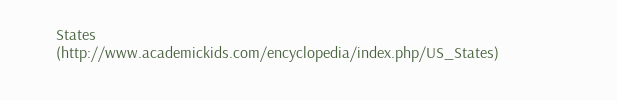States (http://www.academickids.com/encyclopedia/index.php/US_States)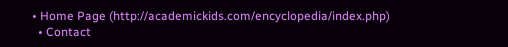• Home Page (http://academickids.com/encyclopedia/index.php)
  • Contact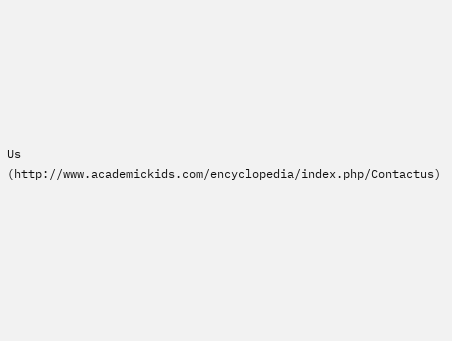Us (http://www.academickids.com/encyclopedia/index.php/Contactus)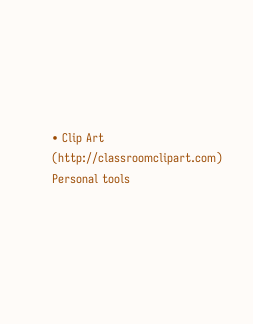• Clip Art (http://classroomclipart.com)
Personal tools